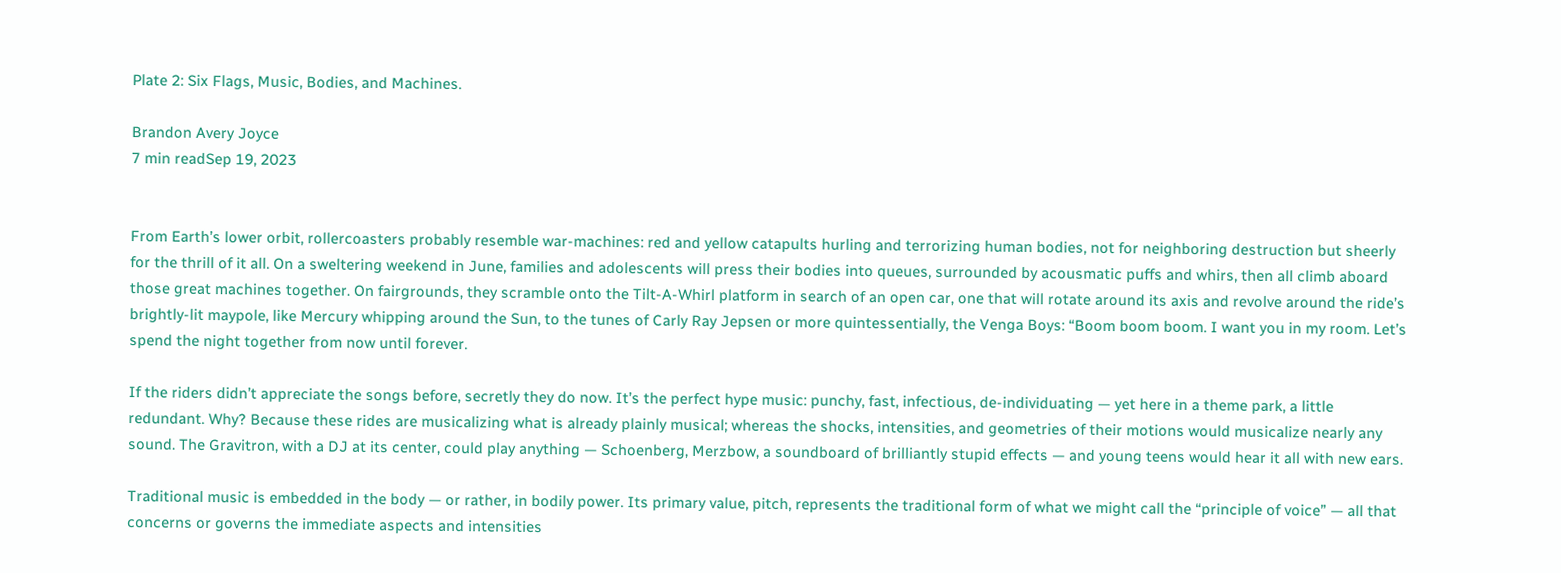Plate 2: Six Flags, Music, Bodies, and Machines.

Brandon Avery Joyce
7 min readSep 19, 2023


From Earth’s lower orbit, rollercoasters probably resemble war-machines: red and yellow catapults hurling and terrorizing human bodies, not for neighboring destruction but sheerly for the thrill of it all. On a sweltering weekend in June, families and adolescents will press their bodies into queues, surrounded by acousmatic puffs and whirs, then all climb aboard those great machines together. On fairgrounds, they scramble onto the Tilt-A-Whirl platform in search of an open car, one that will rotate around its axis and revolve around the ride’s brightly-lit maypole, like Mercury whipping around the Sun, to the tunes of Carly Ray Jepsen or more quintessentially, the Venga Boys: “Boom boom boom. I want you in my room. Let’s spend the night together from now until forever.

If the riders didn’t appreciate the songs before, secretly they do now. It’s the perfect hype music: punchy, fast, infectious, de-individuating — yet here in a theme park, a little redundant. Why? Because these rides are musicalizing what is already plainly musical; whereas the shocks, intensities, and geometries of their motions would musicalize nearly any sound. The Gravitron, with a DJ at its center, could play anything — Schoenberg, Merzbow, a soundboard of brilliantly stupid effects — and young teens would hear it all with new ears.

Traditional music is embedded in the body — or rather, in bodily power. Its primary value, pitch, represents the traditional form of what we might call the “principle of voice” — all that concerns or governs the immediate aspects and intensities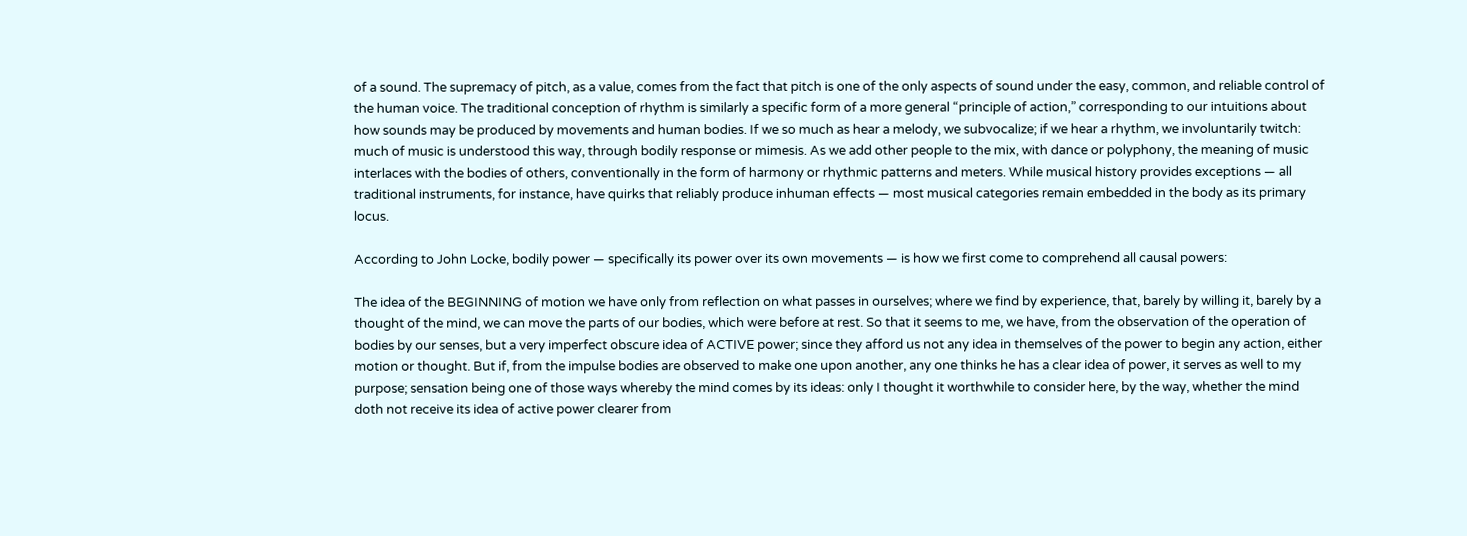of a sound. The supremacy of pitch, as a value, comes from the fact that pitch is one of the only aspects of sound under the easy, common, and reliable control of the human voice. The traditional conception of rhythm is similarly a specific form of a more general “principle of action,” corresponding to our intuitions about how sounds may be produced by movements and human bodies. If we so much as hear a melody, we subvocalize; if we hear a rhythm, we involuntarily twitch: much of music is understood this way, through bodily response or mimesis. As we add other people to the mix, with dance or polyphony, the meaning of music interlaces with the bodies of others, conventionally in the form of harmony or rhythmic patterns and meters. While musical history provides exceptions — all traditional instruments, for instance, have quirks that reliably produce inhuman effects — most musical categories remain embedded in the body as its primary locus.

According to John Locke, bodily power — specifically its power over its own movements — is how we first come to comprehend all causal powers:

The idea of the BEGINNING of motion we have only from reflection on what passes in ourselves; where we find by experience, that, barely by willing it, barely by a thought of the mind, we can move the parts of our bodies, which were before at rest. So that it seems to me, we have, from the observation of the operation of bodies by our senses, but a very imperfect obscure idea of ACTIVE power; since they afford us not any idea in themselves of the power to begin any action, either motion or thought. But if, from the impulse bodies are observed to make one upon another, any one thinks he has a clear idea of power, it serves as well to my purpose; sensation being one of those ways whereby the mind comes by its ideas: only I thought it worthwhile to consider here, by the way, whether the mind doth not receive its idea of active power clearer from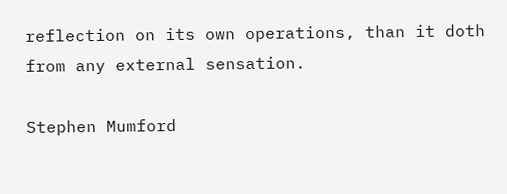reflection on its own operations, than it doth from any external sensation.

Stephen Mumford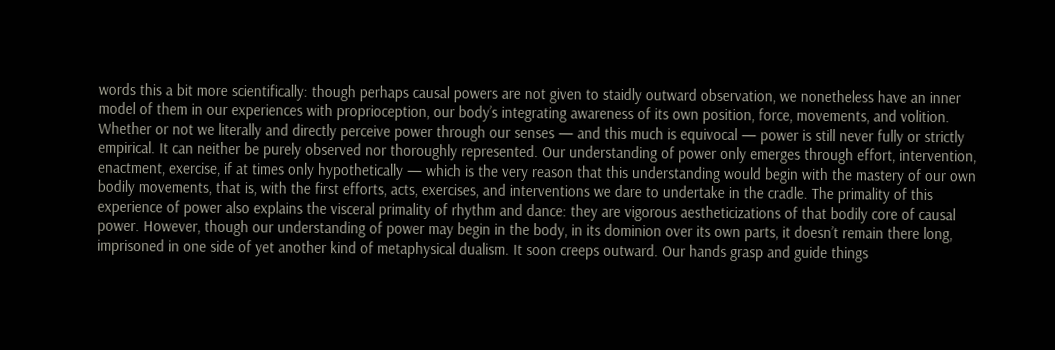words this a bit more scientifically: though perhaps causal powers are not given to staidly outward observation, we nonetheless have an inner model of them in our experiences with proprioception, our body’s integrating awareness of its own position, force, movements, and volition. Whether or not we literally and directly perceive power through our senses — and this much is equivocal — power is still never fully or strictly empirical. It can neither be purely observed nor thoroughly represented. Our understanding of power only emerges through effort, intervention, enactment, exercise, if at times only hypothetically — which is the very reason that this understanding would begin with the mastery of our own bodily movements, that is, with the first efforts, acts, exercises, and interventions we dare to undertake in the cradle. The primality of this experience of power also explains the visceral primality of rhythm and dance: they are vigorous aestheticizations of that bodily core of causal power. However, though our understanding of power may begin in the body, in its dominion over its own parts, it doesn’t remain there long, imprisoned in one side of yet another kind of metaphysical dualism. It soon creeps outward. Our hands grasp and guide things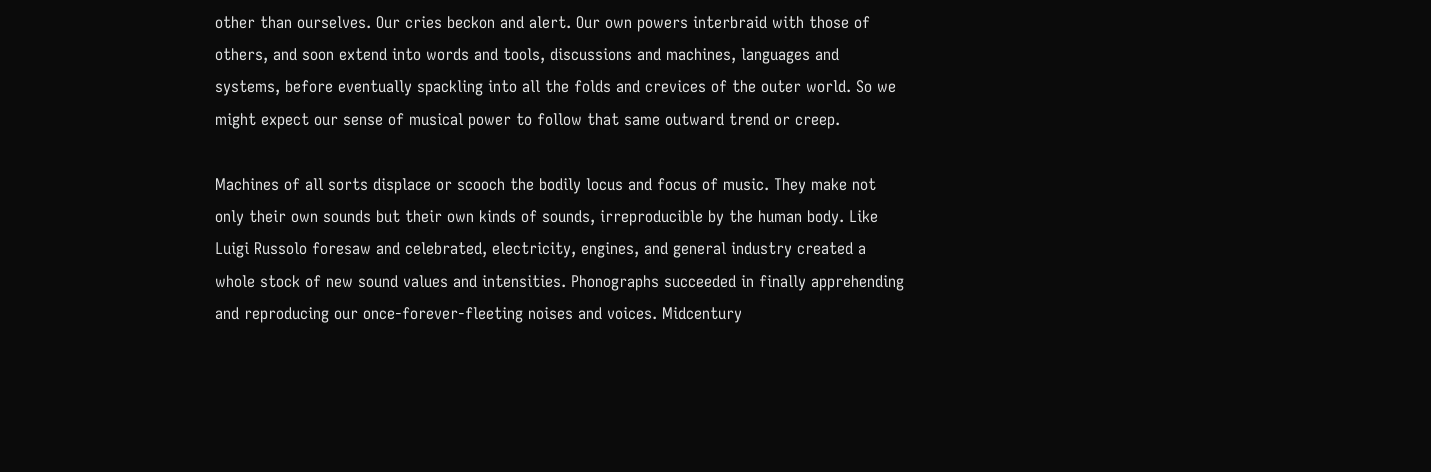other than ourselves. Our cries beckon and alert. Our own powers interbraid with those of others, and soon extend into words and tools, discussions and machines, languages and systems, before eventually spackling into all the folds and crevices of the outer world. So we might expect our sense of musical power to follow that same outward trend or creep.

Machines of all sorts displace or scooch the bodily locus and focus of music. They make not only their own sounds but their own kinds of sounds, irreproducible by the human body. Like Luigi Russolo foresaw and celebrated, electricity, engines, and general industry created a whole stock of new sound values and intensities. Phonographs succeeded in finally apprehending and reproducing our once-forever-fleeting noises and voices. Midcentury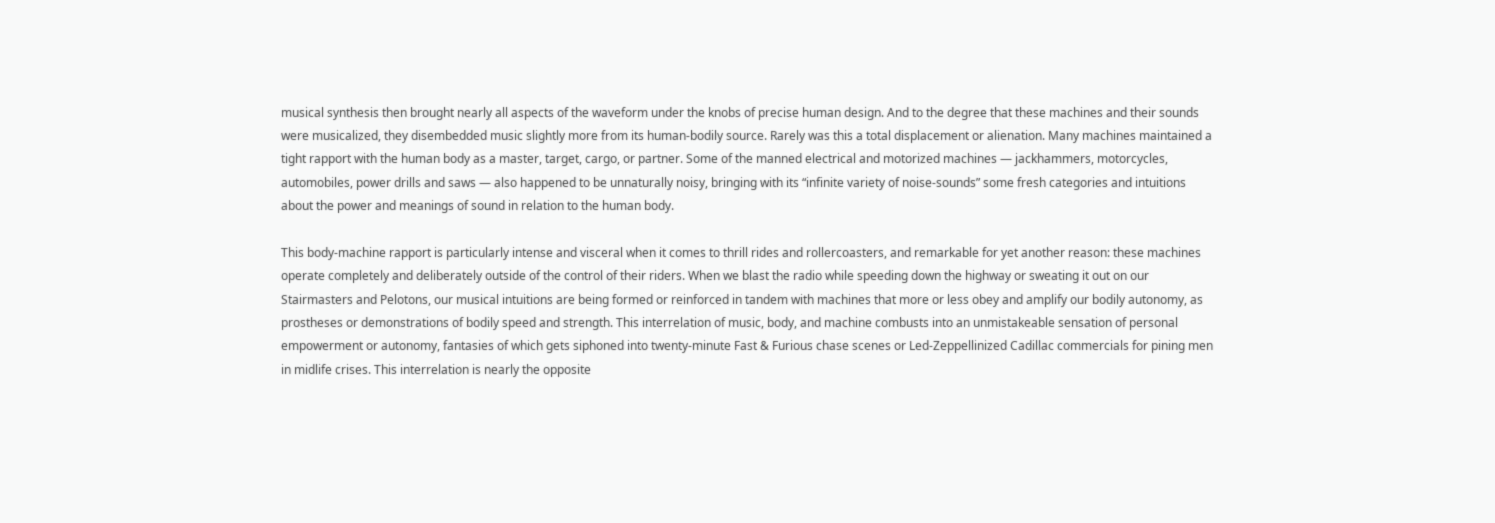musical synthesis then brought nearly all aspects of the waveform under the knobs of precise human design. And to the degree that these machines and their sounds were musicalized, they disembedded music slightly more from its human-bodily source. Rarely was this a total displacement or alienation. Many machines maintained a tight rapport with the human body as a master, target, cargo, or partner. Some of the manned electrical and motorized machines — jackhammers, motorcycles, automobiles, power drills and saws — also happened to be unnaturally noisy, bringing with its “infinite variety of noise-sounds” some fresh categories and intuitions about the power and meanings of sound in relation to the human body.

This body-machine rapport is particularly intense and visceral when it comes to thrill rides and rollercoasters, and remarkable for yet another reason: these machines operate completely and deliberately outside of the control of their riders. When we blast the radio while speeding down the highway or sweating it out on our Stairmasters and Pelotons, our musical intuitions are being formed or reinforced in tandem with machines that more or less obey and amplify our bodily autonomy, as prostheses or demonstrations of bodily speed and strength. This interrelation of music, body, and machine combusts into an unmistakeable sensation of personal empowerment or autonomy, fantasies of which gets siphoned into twenty-minute Fast & Furious chase scenes or Led-Zeppellinized Cadillac commercials for pining men in midlife crises. This interrelation is nearly the opposite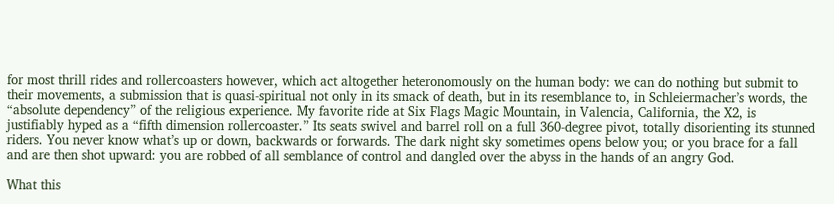for most thrill rides and rollercoasters however, which act altogether heteronomously on the human body: we can do nothing but submit to their movements, a submission that is quasi-spiritual not only in its smack of death, but in its resemblance to, in Schleiermacher’s words, the “absolute dependency” of the religious experience. My favorite ride at Six Flags Magic Mountain, in Valencia, California, the X2, is justifiably hyped as a “fifth dimension rollercoaster.” Its seats swivel and barrel roll on a full 360-degree pivot, totally disorienting its stunned riders. You never know what’s up or down, backwards or forwards. The dark night sky sometimes opens below you; or you brace for a fall and are then shot upward: you are robbed of all semblance of control and dangled over the abyss in the hands of an angry God.

What this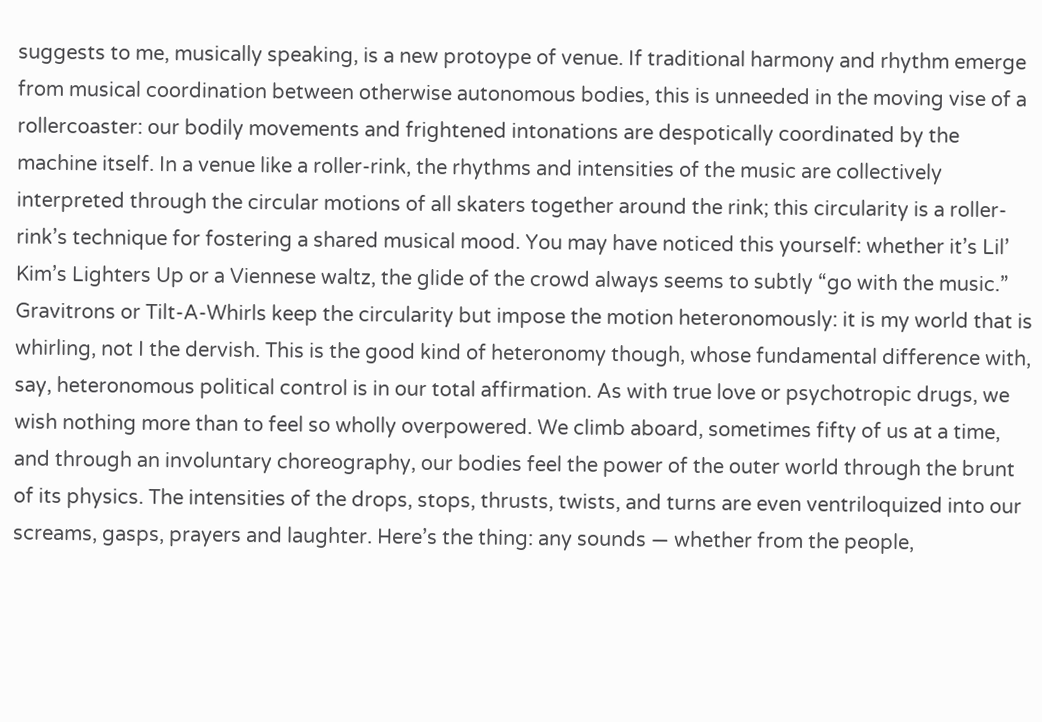suggests to me, musically speaking, is a new protoype of venue. If traditional harmony and rhythm emerge from musical coordination between otherwise autonomous bodies, this is unneeded in the moving vise of a rollercoaster: our bodily movements and frightened intonations are despotically coordinated by the machine itself. In a venue like a roller-rink, the rhythms and intensities of the music are collectively interpreted through the circular motions of all skaters together around the rink; this circularity is a roller-rink’s technique for fostering a shared musical mood. You may have noticed this yourself: whether it’s Lil’ Kim’s Lighters Up or a Viennese waltz, the glide of the crowd always seems to subtly “go with the music.” Gravitrons or Tilt-A-Whirls keep the circularity but impose the motion heteronomously: it is my world that is whirling, not I the dervish. This is the good kind of heteronomy though, whose fundamental difference with, say, heteronomous political control is in our total affirmation. As with true love or psychotropic drugs, we wish nothing more than to feel so wholly overpowered. We climb aboard, sometimes fifty of us at a time, and through an involuntary choreography, our bodies feel the power of the outer world through the brunt of its physics. The intensities of the drops, stops, thrusts, twists, and turns are even ventriloquized into our screams, gasps, prayers and laughter. Here’s the thing: any sounds — whether from the people,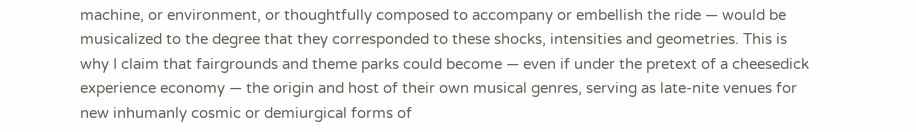machine, or environment, or thoughtfully composed to accompany or embellish the ride — would be musicalized to the degree that they corresponded to these shocks, intensities and geometries. This is why I claim that fairgrounds and theme parks could become — even if under the pretext of a cheesedick experience economy — the origin and host of their own musical genres, serving as late-nite venues for new inhumanly cosmic or demiurgical forms of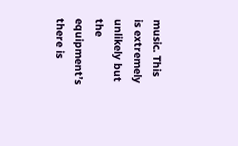music. This is extremely unlikely but the equipment’s there is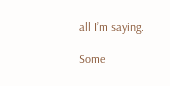all I’m saying.

Some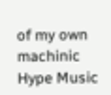of my own machinic Hype Music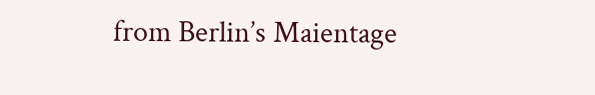from Berlin’s Maientage